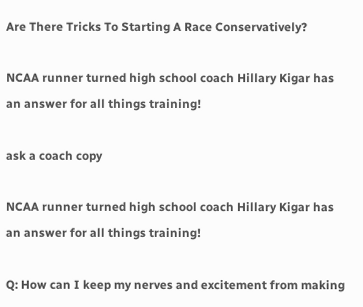Are There Tricks To Starting A Race Conservatively?

NCAA runner turned high school coach Hillary Kigar has an answer for all things training!

ask a coach copy

NCAA runner turned high school coach Hillary Kigar has an answer for all things training!

Q: How can I keep my nerves and excitement from making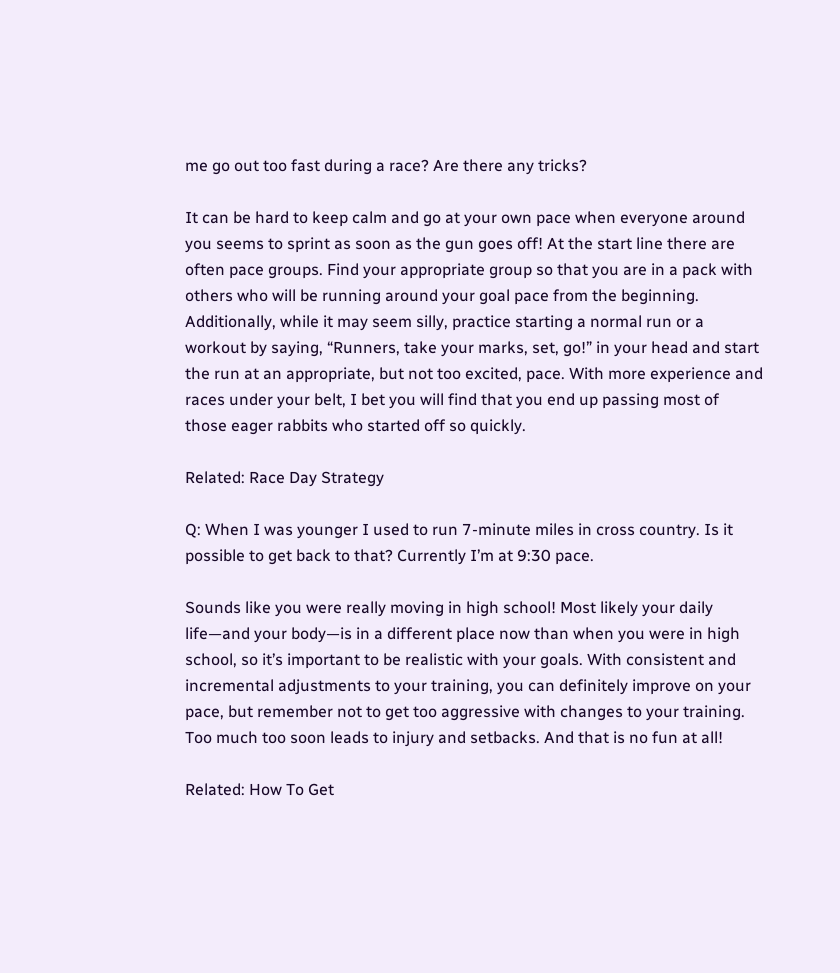me go out too fast during a race? Are there any tricks?

It can be hard to keep calm and go at your own pace when everyone around you seems to sprint as soon as the gun goes off! At the start line there are often pace groups. Find your appropriate group so that you are in a pack with others who will be running around your goal pace from the beginning. Additionally, while it may seem silly, practice starting a normal run or a workout by saying, “Runners, take your marks, set, go!” in your head and start the run at an appropriate, but not too excited, pace. With more experience and races under your belt, I bet you will find that you end up passing most of those eager rabbits who started off so quickly.

Related: Race Day Strategy

Q: When I was younger I used to run 7-minute miles in cross country. Is it possible to get back to that? Currently I’m at 9:30 pace.

Sounds like you were really moving in high school! Most likely your daily life—and your body—is in a different place now than when you were in high school, so it’s important to be realistic with your goals. With consistent and incremental adjustments to your training, you can definitely improve on your pace, but remember not to get too aggressive with changes to your training. Too much too soon leads to injury and setbacks. And that is no fun at all!

Related: How To Get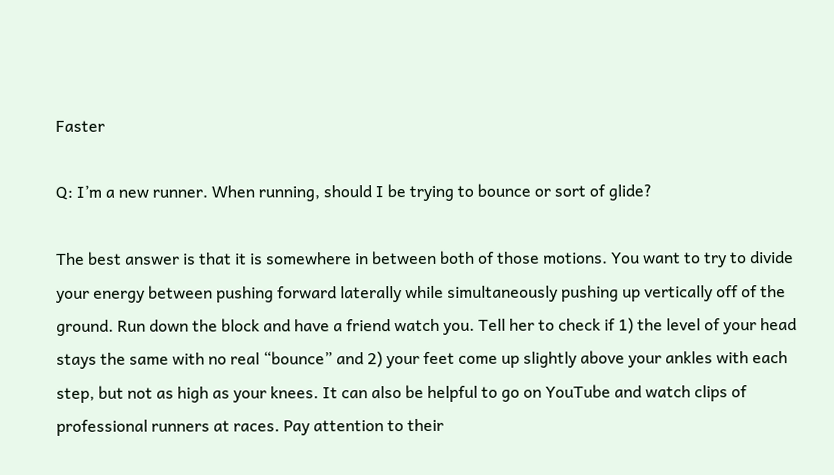Faster

Q: I’m a new runner. When running, should I be trying to bounce or sort of glide?

The best answer is that it is somewhere in between both of those motions. You want to try to divide your energy between pushing forward laterally while simultaneously pushing up vertically off of the ground. Run down the block and have a friend watch you. Tell her to check if 1) the level of your head stays the same with no real “bounce” and 2) your feet come up slightly above your ankles with each step, but not as high as your knees. It can also be helpful to go on YouTube and watch clips of professional runners at races. Pay attention to their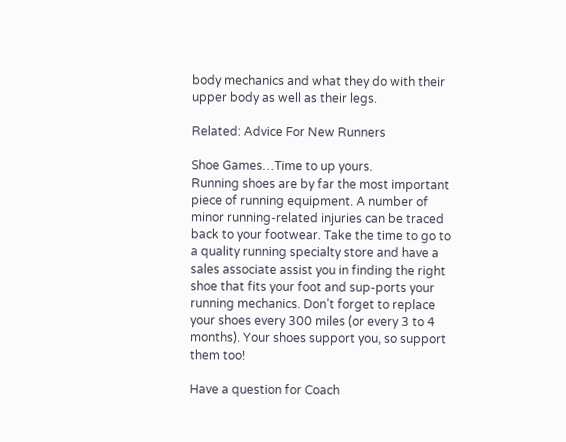body mechanics and what they do with their upper body as well as their legs.

Related: Advice For New Runners

Shoe Games…Time to up yours.
Running shoes are by far the most important piece of running equipment. A number of minor running-related injuries can be traced back to your footwear. Take the time to go to a quality running specialty store and have a sales associate assist you in finding the right shoe that fits your foot and sup-ports your running mechanics. Don’t forget to replace your shoes every 300 miles (or every 3 to 4 months). Your shoes support you, so support them too!

Have a question for Coach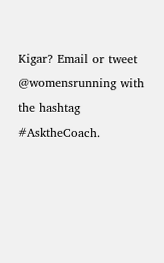Kigar? Email or tweet @womensrunning with the hashtag #AsktheCoach.